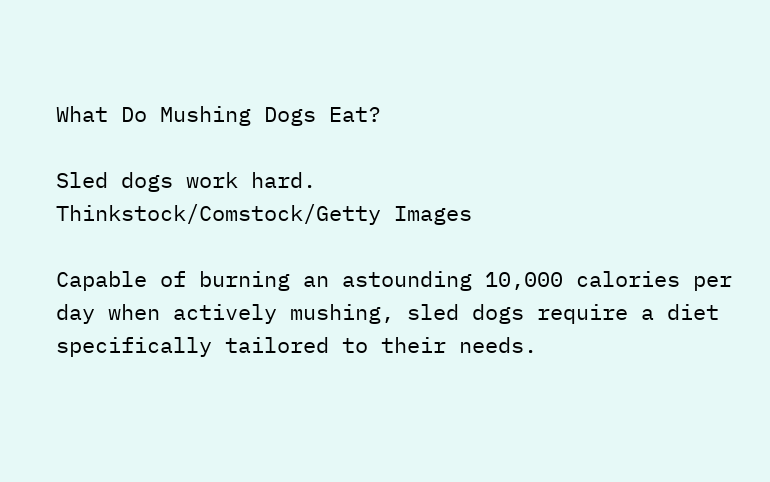What Do Mushing Dogs Eat?

Sled dogs work hard.
Thinkstock/Comstock/Getty Images

Capable of burning an astounding 10,000 calories per day when actively mushing, sled dogs require a diet specifically tailored to their needs.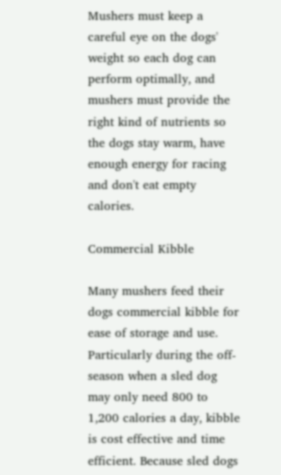Mushers must keep a careful eye on the dogs' weight so each dog can perform optimally, and mushers must provide the right kind of nutrients so the dogs stay warm, have enough energy for racing and don't eat empty calories.

Commercial Kibble

Many mushers feed their dogs commercial kibble for ease of storage and use. Particularly during the off-season when a sled dog may only need 800 to 1,200 calories a day, kibble is cost effective and time efficient. Because sled dogs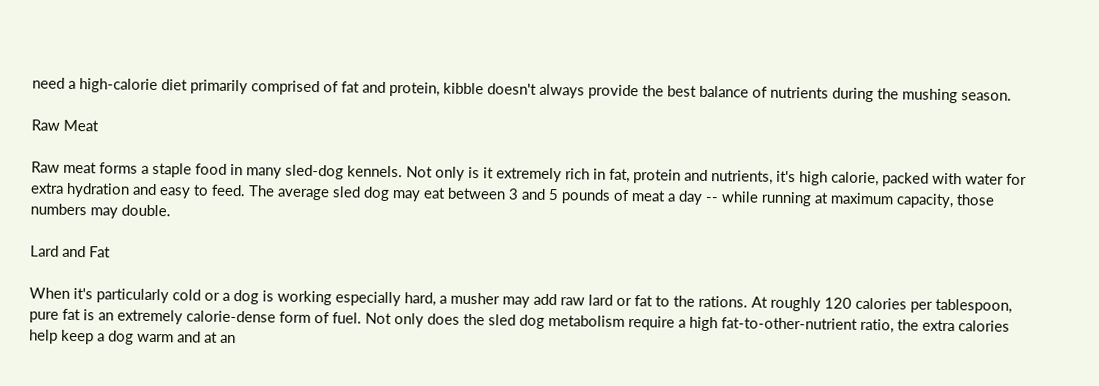need a high-calorie diet primarily comprised of fat and protein, kibble doesn't always provide the best balance of nutrients during the mushing season.

Raw Meat

Raw meat forms a staple food in many sled-dog kennels. Not only is it extremely rich in fat, protein and nutrients, it's high calorie, packed with water for extra hydration and easy to feed. The average sled dog may eat between 3 and 5 pounds of meat a day -- while running at maximum capacity, those numbers may double.

Lard and Fat

When it's particularly cold or a dog is working especially hard, a musher may add raw lard or fat to the rations. At roughly 120 calories per tablespoon, pure fat is an extremely calorie-dense form of fuel. Not only does the sled dog metabolism require a high fat-to-other-nutrient ratio, the extra calories help keep a dog warm and at an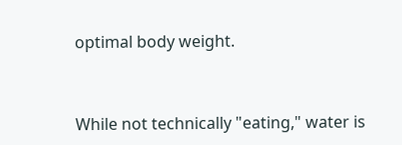optimal body weight.


While not technically "eating," water is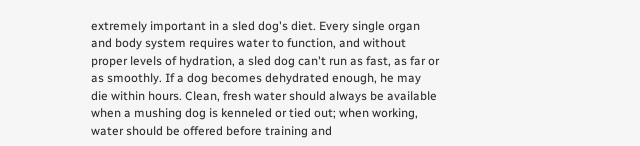extremely important in a sled dog's diet. Every single organ and body system requires water to function, and without proper levels of hydration, a sled dog can't run as fast, as far or as smoothly. If a dog becomes dehydrated enough, he may die within hours. Clean, fresh water should always be available when a mushing dog is kenneled or tied out; when working, water should be offered before training and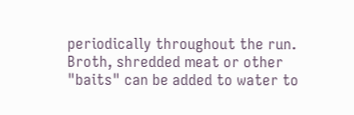periodically throughout the run. Broth, shredded meat or other "baits" can be added to water to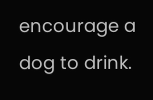encourage a dog to drink.